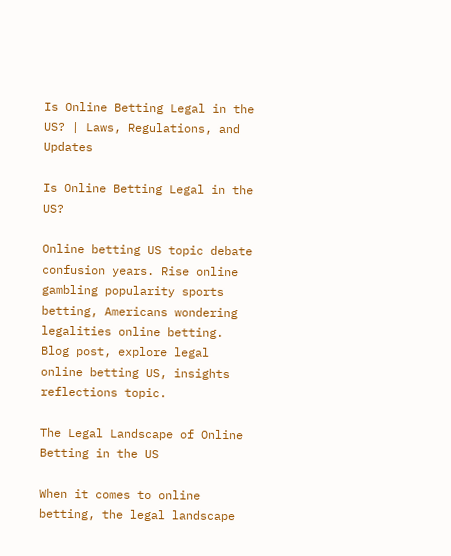Is Online Betting Legal in the US? | Laws, Regulations, and Updates

Is Online Betting Legal in the US?

Online betting US topic debate confusion years. Rise online gambling popularity sports betting, Americans wondering legalities online betting. Blog post, explore legal online betting US, insights reflections topic.

The Legal Landscape of Online Betting in the US

When it comes to online betting, the legal landscape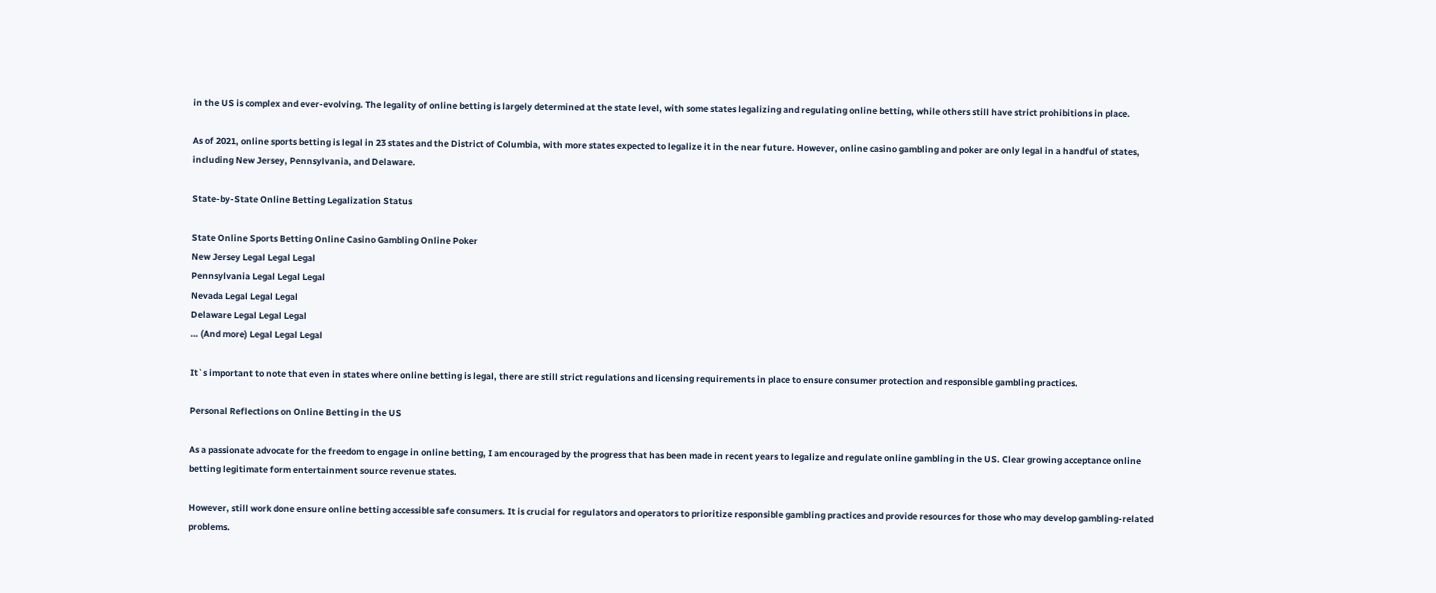in the US is complex and ever-evolving. The legality of online betting is largely determined at the state level, with some states legalizing and regulating online betting, while others still have strict prohibitions in place.

As of 2021, online sports betting is legal in 23 states and the District of Columbia, with more states expected to legalize it in the near future. However, online casino gambling and poker are only legal in a handful of states, including New Jersey, Pennsylvania, and Delaware.

State-by-State Online Betting Legalization Status

State Online Sports Betting Online Casino Gambling Online Poker
New Jersey Legal Legal Legal
Pennsylvania Legal Legal Legal
Nevada Legal Legal Legal
Delaware Legal Legal Legal
… (And more) Legal Legal Legal

It`s important to note that even in states where online betting is legal, there are still strict regulations and licensing requirements in place to ensure consumer protection and responsible gambling practices.

Personal Reflections on Online Betting in the US

As a passionate advocate for the freedom to engage in online betting, I am encouraged by the progress that has been made in recent years to legalize and regulate online gambling in the US. Clear growing acceptance online betting legitimate form entertainment source revenue states.

However, still work done ensure online betting accessible safe consumers. It is crucial for regulators and operators to prioritize responsible gambling practices and provide resources for those who may develop gambling-related problems.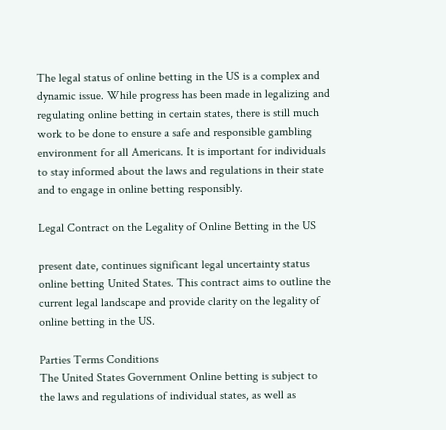The legal status of online betting in the US is a complex and dynamic issue. While progress has been made in legalizing and regulating online betting in certain states, there is still much work to be done to ensure a safe and responsible gambling environment for all Americans. It is important for individuals to stay informed about the laws and regulations in their state and to engage in online betting responsibly.

Legal Contract on the Legality of Online Betting in the US

present date, continues significant legal uncertainty status online betting United States. This contract aims to outline the current legal landscape and provide clarity on the legality of online betting in the US.

Parties Terms Conditions
The United States Government Online betting is subject to the laws and regulations of individual states, as well as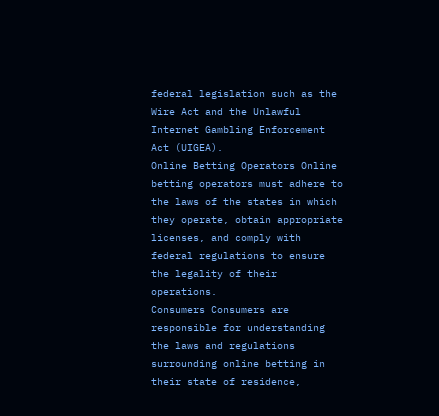federal legislation such as the Wire Act and the Unlawful Internet Gambling Enforcement Act (UIGEA).
Online Betting Operators Online betting operators must adhere to the laws of the states in which they operate, obtain appropriate licenses, and comply with federal regulations to ensure the legality of their operations.
Consumers Consumers are responsible for understanding the laws and regulations surrounding online betting in their state of residence,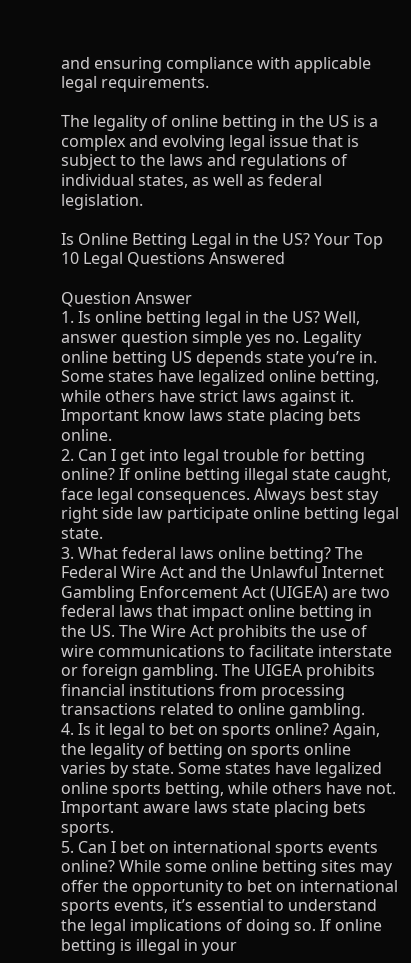and ensuring compliance with applicable legal requirements.

The legality of online betting in the US is a complex and evolving legal issue that is subject to the laws and regulations of individual states, as well as federal legislation.

Is Online Betting Legal in the US? Your Top 10 Legal Questions Answered

Question Answer
1. Is online betting legal in the US? Well, answer question simple yes no. Legality online betting US depends state you’re in. Some states have legalized online betting, while others have strict laws against it. Important know laws state placing bets online.
2. Can I get into legal trouble for betting online? If online betting illegal state caught, face legal consequences. Always best stay right side law participate online betting legal state.
3. What federal laws online betting? The Federal Wire Act and the Unlawful Internet Gambling Enforcement Act (UIGEA) are two federal laws that impact online betting in the US. The Wire Act prohibits the use of wire communications to facilitate interstate or foreign gambling. The UIGEA prohibits financial institutions from processing transactions related to online gambling.
4. Is it legal to bet on sports online? Again, the legality of betting on sports online varies by state. Some states have legalized online sports betting, while others have not. Important aware laws state placing bets sports.
5. Can I bet on international sports events online? While some online betting sites may offer the opportunity to bet on international sports events, it’s essential to understand the legal implications of doing so. If online betting is illegal in your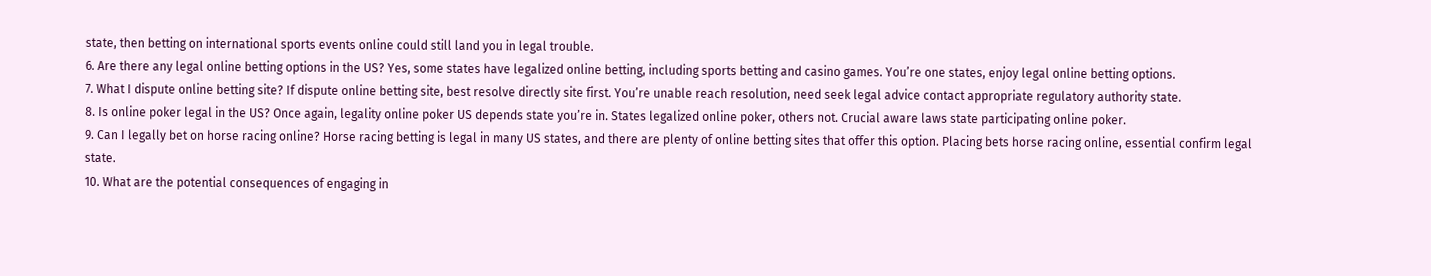state, then betting on international sports events online could still land you in legal trouble.
6. Are there any legal online betting options in the US? Yes, some states have legalized online betting, including sports betting and casino games. You’re one states, enjoy legal online betting options.
7. What I dispute online betting site? If dispute online betting site, best resolve directly site first. You’re unable reach resolution, need seek legal advice contact appropriate regulatory authority state.
8. Is online poker legal in the US? Once again, legality online poker US depends state you’re in. States legalized online poker, others not. Crucial aware laws state participating online poker.
9. Can I legally bet on horse racing online? Horse racing betting is legal in many US states, and there are plenty of online betting sites that offer this option. Placing bets horse racing online, essential confirm legal state.
10. What are the potential consequences of engaging in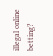illegal online betting?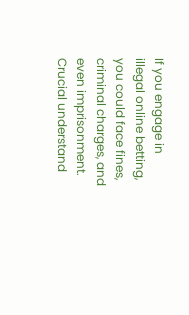If you engage in illegal online betting, you could face fines, criminal charges, and even imprisonment. Crucial understand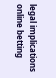legal implications online betting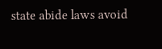state abide laws avoid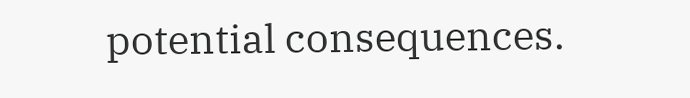potential consequences.